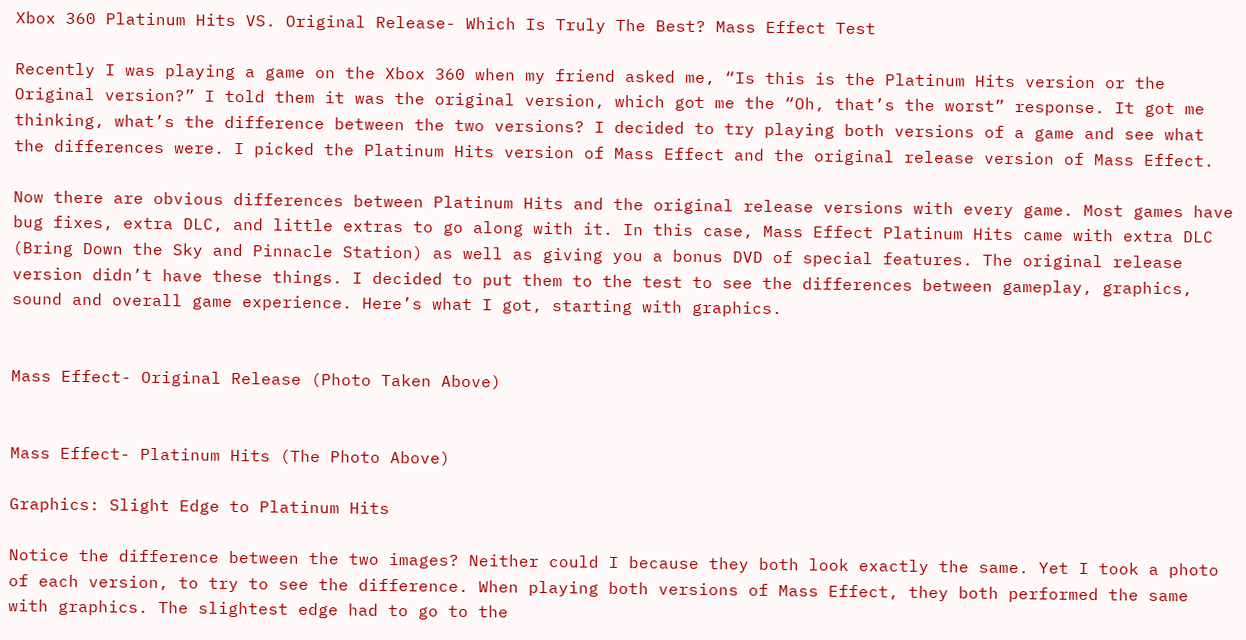Xbox 360 Platinum Hits VS. Original Release- Which Is Truly The Best? Mass Effect Test

Recently I was playing a game on the Xbox 360 when my friend asked me, “Is this is the Platinum Hits version or the Original version?” I told them it was the original version, which got me the “Oh, that’s the worst” response. It got me thinking, what’s the difference between the two versions? I decided to try playing both versions of a game and see what the differences were. I picked the Platinum Hits version of Mass Effect and the original release version of Mass Effect.

Now there are obvious differences between Platinum Hits and the original release versions with every game. Most games have bug fixes, extra DLC, and little extras to go along with it. In this case, Mass Effect Platinum Hits came with extra DLC (Bring Down the Sky and Pinnacle Station) as well as giving you a bonus DVD of special features. The original release version didn’t have these things. I decided to put them to the test to see the differences between gameplay, graphics, sound and overall game experience. Here’s what I got, starting with graphics.


Mass Effect- Original Release (Photo Taken Above)


Mass Effect- Platinum Hits (The Photo Above)

Graphics: Slight Edge to Platinum Hits

Notice the difference between the two images? Neither could I because they both look exactly the same. Yet I took a photo of each version, to try to see the difference. When playing both versions of Mass Effect, they both performed the same with graphics. The slightest edge had to go to the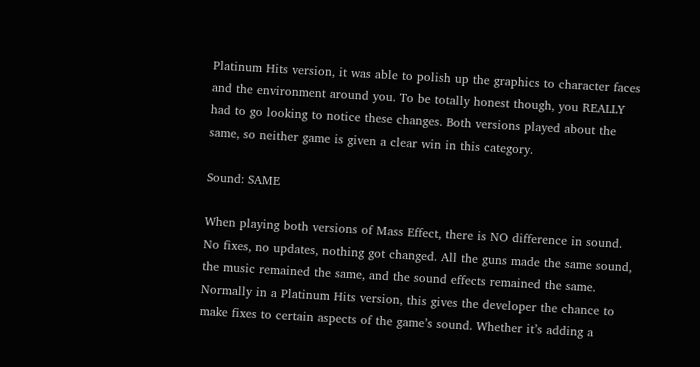Platinum Hits version, it was able to polish up the graphics to character faces and the environment around you. To be totally honest though, you REALLY had to go looking to notice these changes. Both versions played about the same, so neither game is given a clear win in this category.

Sound: SAME

When playing both versions of Mass Effect, there is NO difference in sound. No fixes, no updates, nothing got changed. All the guns made the same sound, the music remained the same, and the sound effects remained the same. Normally in a Platinum Hits version, this gives the developer the chance to make fixes to certain aspects of the game’s sound. Whether it’s adding a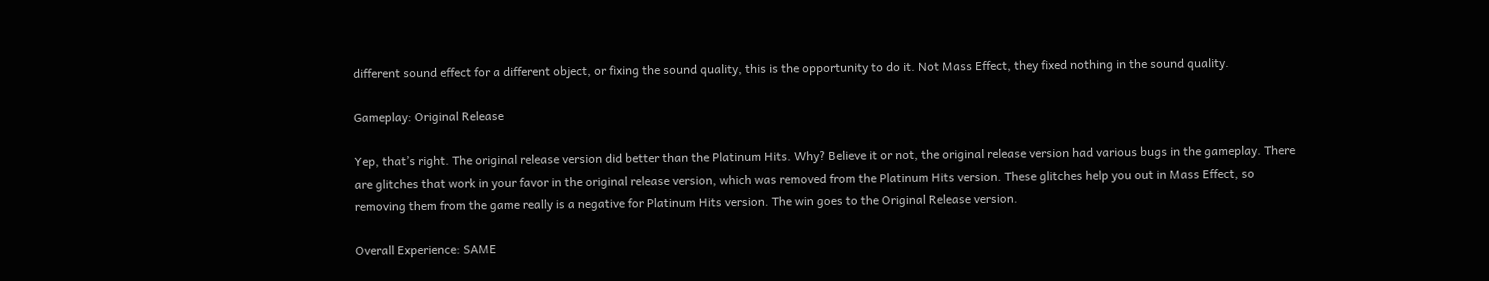different sound effect for a different object, or fixing the sound quality, this is the opportunity to do it. Not Mass Effect, they fixed nothing in the sound quality.

Gameplay: Original Release

Yep, that’s right. The original release version did better than the Platinum Hits. Why? Believe it or not, the original release version had various bugs in the gameplay. There are glitches that work in your favor in the original release version, which was removed from the Platinum Hits version. These glitches help you out in Mass Effect, so removing them from the game really is a negative for Platinum Hits version. The win goes to the Original Release version.

Overall Experience: SAME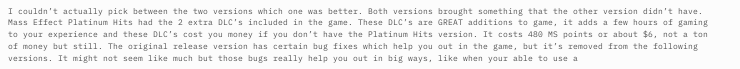I couldn’t actually pick between the two versions which one was better. Both versions brought something that the other version didn’t have. Mass Effect Platinum Hits had the 2 extra DLC’s included in the game. These DLC’s are GREAT additions to game, it adds a few hours of gaming to your experience and these DLC’s cost you money if you don’t have the Platinum Hits version. It costs 480 MS points or about $6, not a ton of money but still. The original release version has certain bug fixes which help you out in the game, but it’s removed from the following versions. It might not seem like much but those bugs really help you out in big ways, like when your able to use a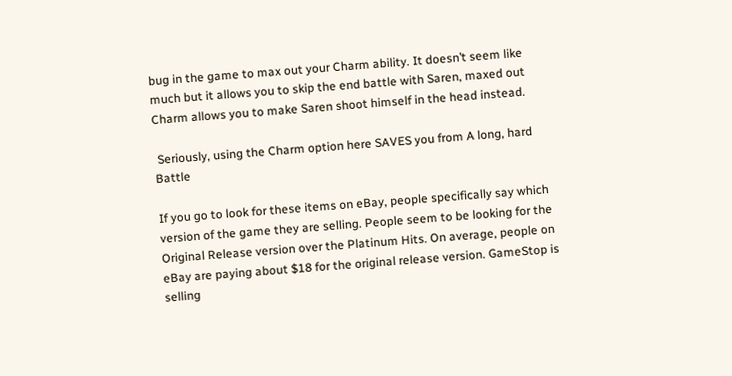bug in the game to max out your Charm ability. It doesn’t seem like much but it allows you to skip the end battle with Saren, maxed out Charm allows you to make Saren shoot himself in the head instead.

 Seriously, using the Charm option here SAVES you from A long, hard Battle

If you go to look for these items on eBay, people specifically say which version of the game they are selling. People seem to be looking for the Original Release version over the Platinum Hits. On average, people on eBay are paying about $18 for the original release version. GameStop is selling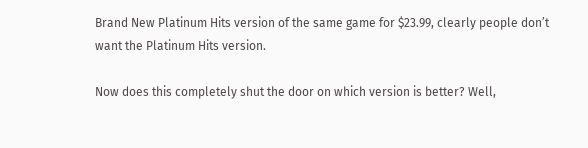Brand New Platinum Hits version of the same game for $23.99, clearly people don’t want the Platinum Hits version.

Now does this completely shut the door on which version is better? Well,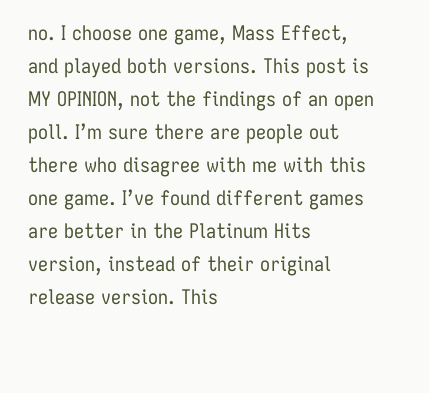no. I choose one game, Mass Effect, and played both versions. This post is MY OPINION, not the findings of an open poll. I’m sure there are people out there who disagree with me with this one game. I’ve found different games are better in the Platinum Hits version, instead of their original release version. This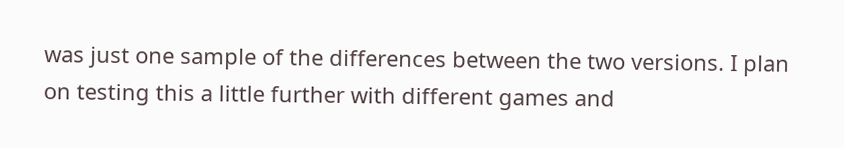was just one sample of the differences between the two versions. I plan on testing this a little further with different games and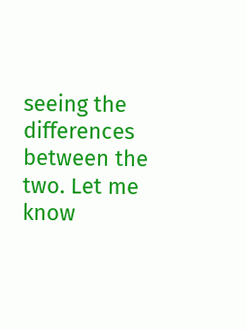seeing the differences between the two. Let me know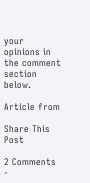your opinions in the comment section below.

Article from

Share This Post

2 Comments -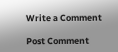Write a Comment

Post Comment